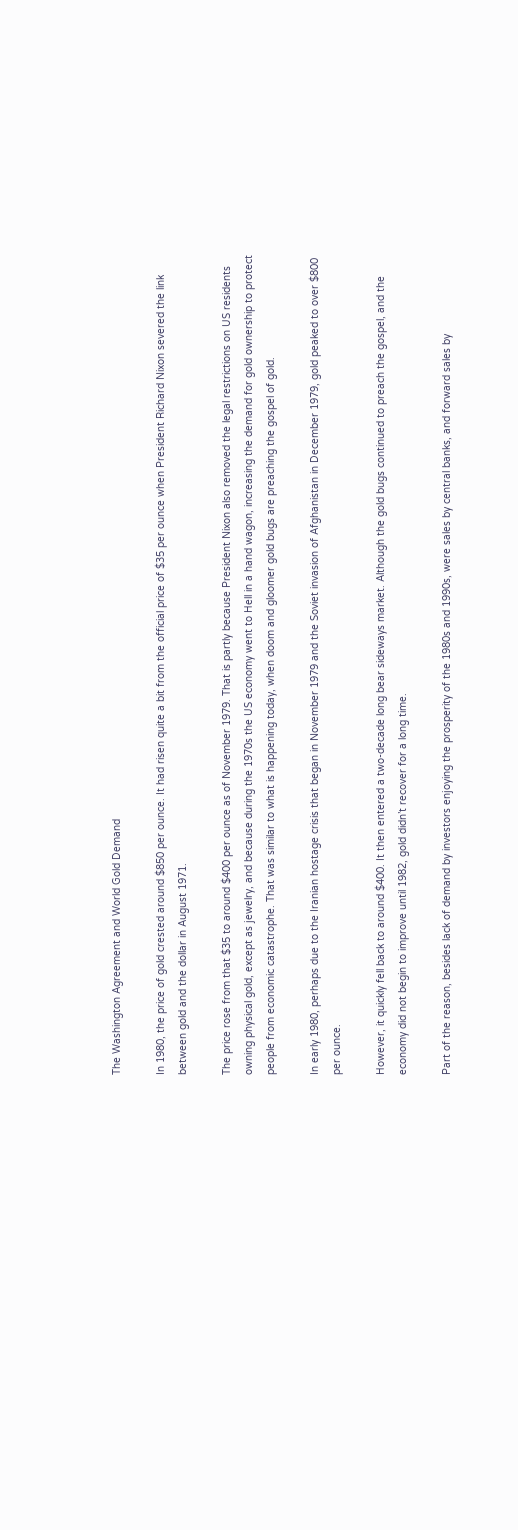The Washington Agreement and World Gold Demand

In 1980, the price of gold crested around $850 per ounce. It had risen quite a bit from the official price of $35 per ounce when President Richard Nixon severed the link between gold and the dollar in August 1971.

The price rose from that $35 to around $400 per ounce as of November 1979. That is partly because President Nixon also removed the legal restrictions on US residents owning physical gold, except as jewelry, and because during the 1970s the US economy went to Hell in a hand wagon, increasing the demand for gold ownership to protect people from economic catastrophe. That was similar to what is happening today, when doom and gloomer gold bugs are preaching the gospel of gold.

In early 1980, perhaps due to the Iranian hostage crisis that began in November 1979 and the Soviet invasion of Afghanistan in December 1979, gold peaked to over $800 per ounce.

However, it quickly fell back to around $400. It then entered a two-decade long bear sideways market. Although the gold bugs continued to preach the gospel, and the economy did not begin to improve until 1982, gold didn’t recover for a long time.

Part of the reason, besides lack of demand by investors enjoying the prosperity of the 1980s and 1990s, were sales by central banks, and forward sales by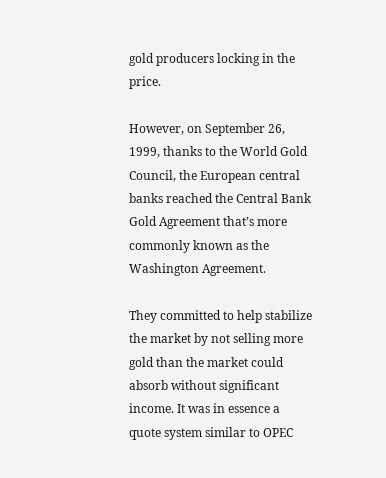gold producers locking in the price.

However, on September 26, 1999, thanks to the World Gold Council, the European central banks reached the Central Bank Gold Agreement that’s more commonly known as the Washington Agreement.

They committed to help stabilize the market by not selling more gold than the market could absorb without significant income. It was in essence a quote system similar to OPEC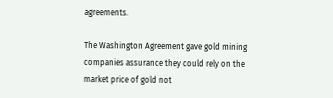agreements.

The Washington Agreement gave gold mining companies assurance they could rely on the market price of gold not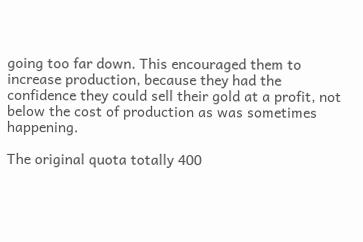going too far down. This encouraged them to increase production, because they had the confidence they could sell their gold at a profit, not below the cost of production as was sometimes happening.

The original quota totally 400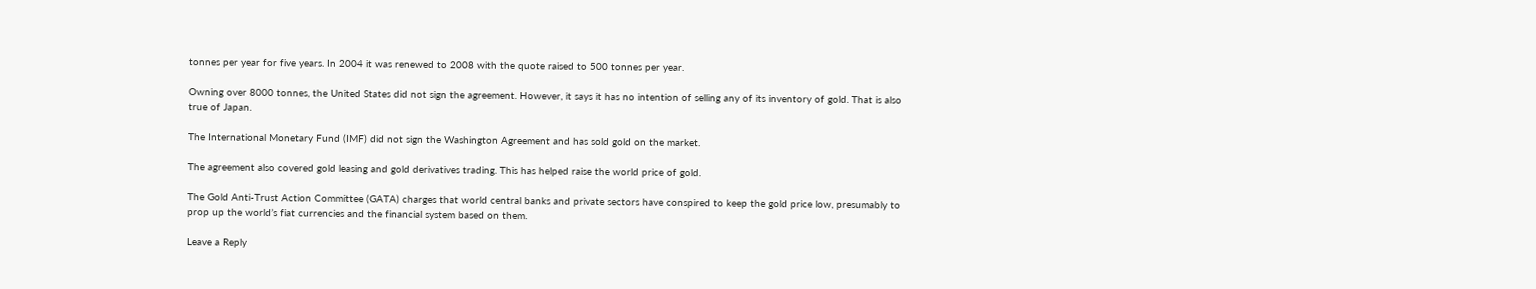tonnes per year for five years. In 2004 it was renewed to 2008 with the quote raised to 500 tonnes per year.

Owning over 8000 tonnes, the United States did not sign the agreement. However, it says it has no intention of selling any of its inventory of gold. That is also true of Japan.

The International Monetary Fund (IMF) did not sign the Washington Agreement and has sold gold on the market.

The agreement also covered gold leasing and gold derivatives trading. This has helped raise the world price of gold.

The Gold Anti-Trust Action Committee (GATA) charges that world central banks and private sectors have conspired to keep the gold price low, presumably to prop up the world’s fiat currencies and the financial system based on them.

Leave a Reply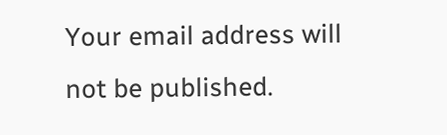Your email address will not be published.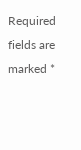Required fields are marked *